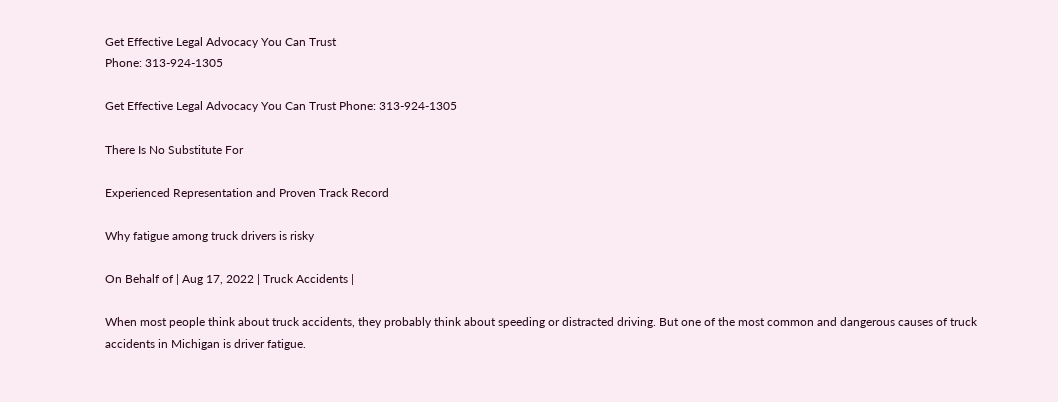Get Effective Legal Advocacy You Can Trust
Phone: 313-924-1305

Get Effective Legal Advocacy You Can Trust Phone: 313-924-1305

There Is No Substitute For

Experienced Representation and Proven Track Record

Why fatigue among truck drivers is risky

On Behalf of | Aug 17, 2022 | Truck Accidents |

When most people think about truck accidents, they probably think about speeding or distracted driving. But one of the most common and dangerous causes of truck accidents in Michigan is driver fatigue.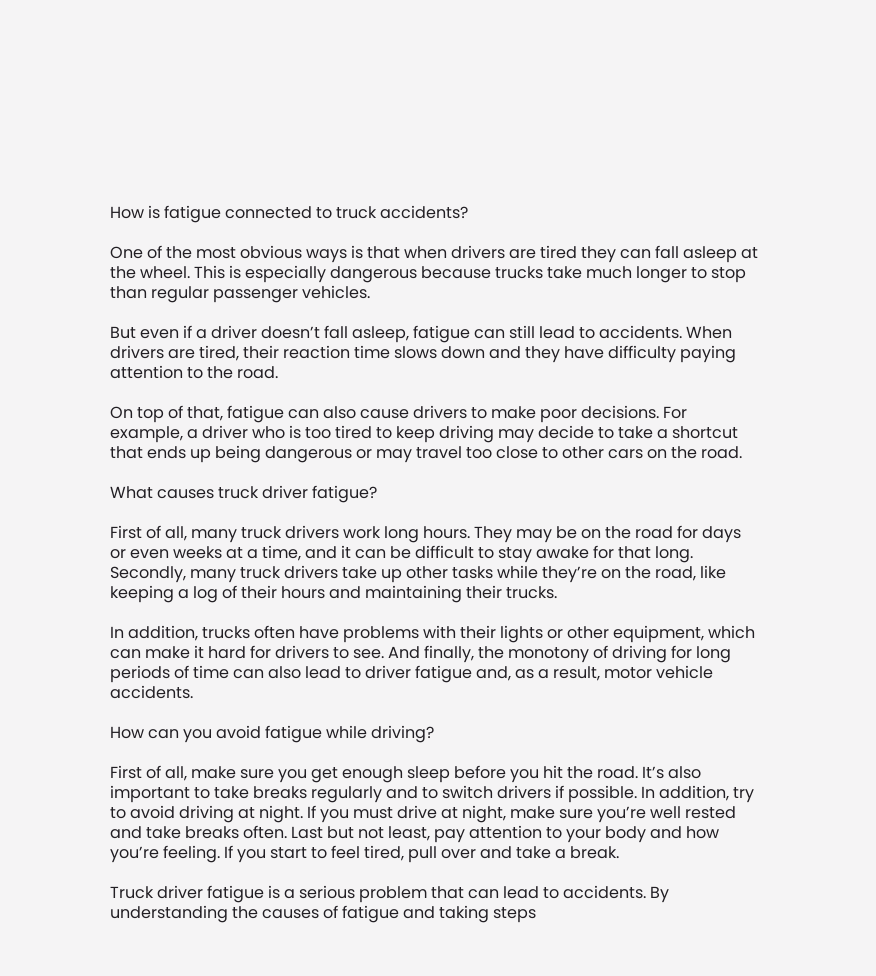How is fatigue connected to truck accidents?

One of the most obvious ways is that when drivers are tired they can fall asleep at the wheel. This is especially dangerous because trucks take much longer to stop than regular passenger vehicles.

But even if a driver doesn’t fall asleep, fatigue can still lead to accidents. When drivers are tired, their reaction time slows down and they have difficulty paying attention to the road.

On top of that, fatigue can also cause drivers to make poor decisions. For example, a driver who is too tired to keep driving may decide to take a shortcut that ends up being dangerous or may travel too close to other cars on the road.

What causes truck driver fatigue?

First of all, many truck drivers work long hours. They may be on the road for days or even weeks at a time, and it can be difficult to stay awake for that long. Secondly, many truck drivers take up other tasks while they’re on the road, like keeping a log of their hours and maintaining their trucks.

In addition, trucks often have problems with their lights or other equipment, which can make it hard for drivers to see. And finally, the monotony of driving for long periods of time can also lead to driver fatigue and, as a result, motor vehicle accidents.

How can you avoid fatigue while driving?

First of all, make sure you get enough sleep before you hit the road. It’s also important to take breaks regularly and to switch drivers if possible. In addition, try to avoid driving at night. If you must drive at night, make sure you’re well rested and take breaks often. Last but not least, pay attention to your body and how you’re feeling. If you start to feel tired, pull over and take a break.

Truck driver fatigue is a serious problem that can lead to accidents. By understanding the causes of fatigue and taking steps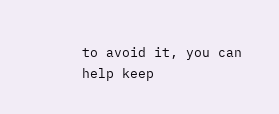to avoid it, you can help keep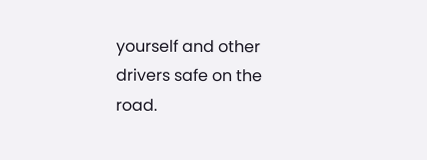yourself and other drivers safe on the road.